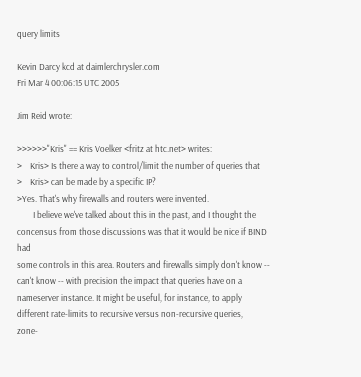query limits

Kevin Darcy kcd at daimlerchrysler.com
Fri Mar 4 00:06:15 UTC 2005

Jim Reid wrote:

>>>>>>"Kris" == Kris Voelker <fritz at htc.net> writes:
>    Kris> Is there a way to control/limit the number of queries that
>    Kris> can be made by a specific IP?
>Yes. That's why firewalls and routers were invented.
        I believe we've talked about this in the past, and I thought the
concensus from those discussions was that it would be nice if BIND had
some controls in this area. Routers and firewalls simply don't know --
can't know -- with precision the impact that queries have on a
nameserver instance. It might be useful, for instance, to apply
different rate-limits to recursive versus non-recursive queries,
zone-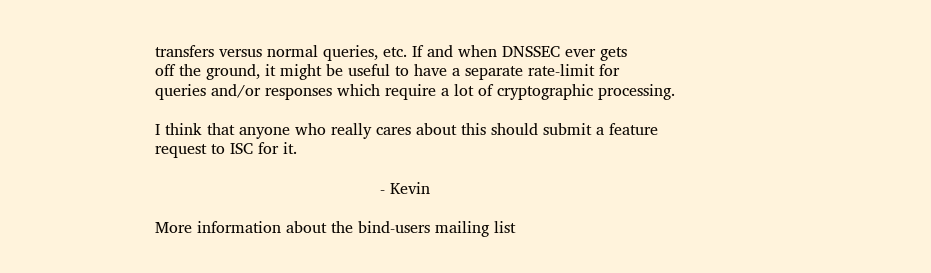transfers versus normal queries, etc. If and when DNSSEC ever gets
off the ground, it might be useful to have a separate rate-limit for
queries and/or responses which require a lot of cryptographic processing.

I think that anyone who really cares about this should submit a feature
request to ISC for it.

                                             - Kevin

More information about the bind-users mailing list